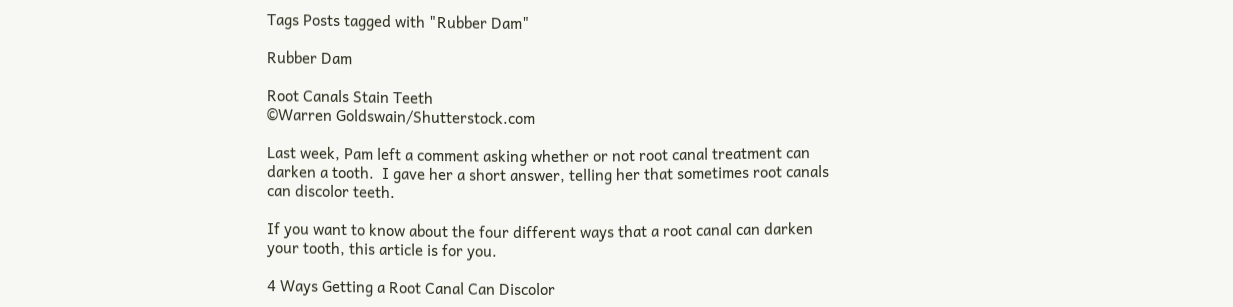Tags Posts tagged with "Rubber Dam"

Rubber Dam

Root Canals Stain Teeth
©Warren Goldswain/Shutterstock.com

Last week, Pam left a comment asking whether or not root canal treatment can darken a tooth.  I gave her a short answer, telling her that sometimes root canals can discolor teeth.

If you want to know about the four different ways that a root canal can darken your tooth, this article is for you.

4 Ways Getting a Root Canal Can Discolor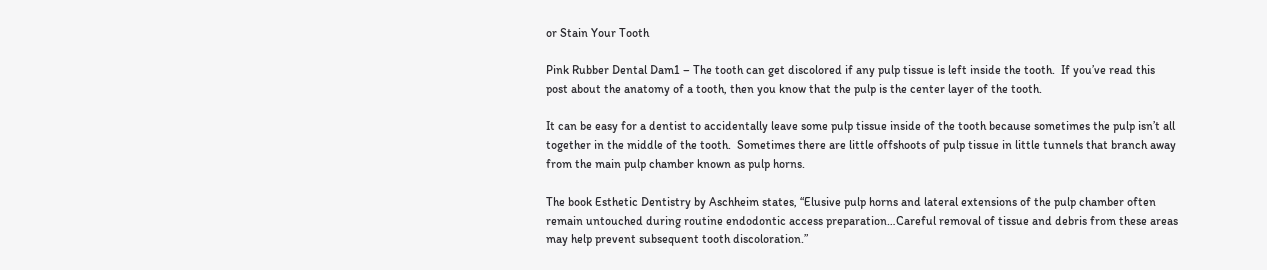or Stain Your Tooth

Pink Rubber Dental Dam1 – The tooth can get discolored if any pulp tissue is left inside the tooth.  If you’ve read this post about the anatomy of a tooth, then you know that the pulp is the center layer of the tooth.

It can be easy for a dentist to accidentally leave some pulp tissue inside of the tooth because sometimes the pulp isn’t all together in the middle of the tooth.  Sometimes there are little offshoots of pulp tissue in little tunnels that branch away from the main pulp chamber known as pulp horns.

The book Esthetic Dentistry by Aschheim states, “Elusive pulp horns and lateral extensions of the pulp chamber often remain untouched during routine endodontic access preparation…Careful removal of tissue and debris from these areas may help prevent subsequent tooth discoloration.”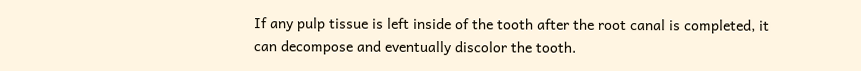If any pulp tissue is left inside of the tooth after the root canal is completed, it can decompose and eventually discolor the tooth.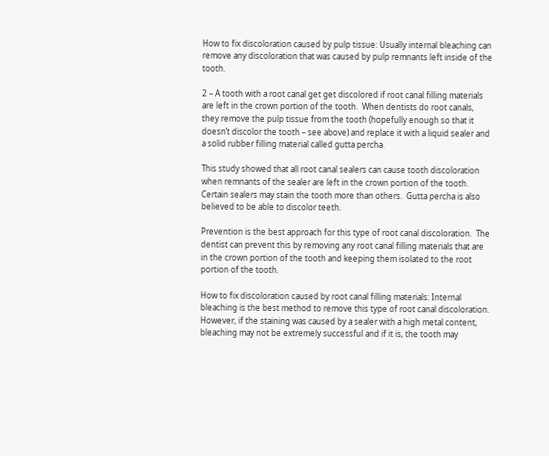How to fix discoloration caused by pulp tissue: Usually internal bleaching can remove any discoloration that was caused by pulp remnants left inside of the tooth.

2 – A tooth with a root canal get get discolored if root canal filling materials are left in the crown portion of the tooth.  When dentists do root canals, they remove the pulp tissue from the tooth (hopefully enough so that it doesn’t discolor the tooth – see above) and replace it with a liquid sealer and a solid rubber filling material called gutta percha.

This study showed that all root canal sealers can cause tooth discoloration when remnants of the sealer are left in the crown portion of the tooth.  Certain sealers may stain the tooth more than others.  Gutta percha is also believed to be able to discolor teeth.

Prevention is the best approach for this type of root canal discoloration.  The dentist can prevent this by removing any root canal filling materials that are in the crown portion of the tooth and keeping them isolated to the root portion of the tooth.

How to fix discoloration caused by root canal filling materials: Internal bleaching is the best method to remove this type of root canal discoloration.  However, if the staining was caused by a sealer with a high metal content, bleaching may not be extremely successful and if it is, the tooth may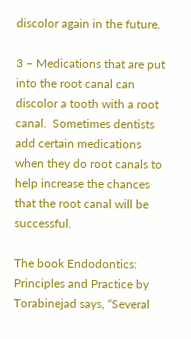discolor again in the future.

3 – Medications that are put into the root canal can discolor a tooth with a root canal.  Sometimes dentists add certain medications when they do root canals to help increase the chances that the root canal will be successful.

The book Endodontics: Principles and Practice by Torabinejad says, “Several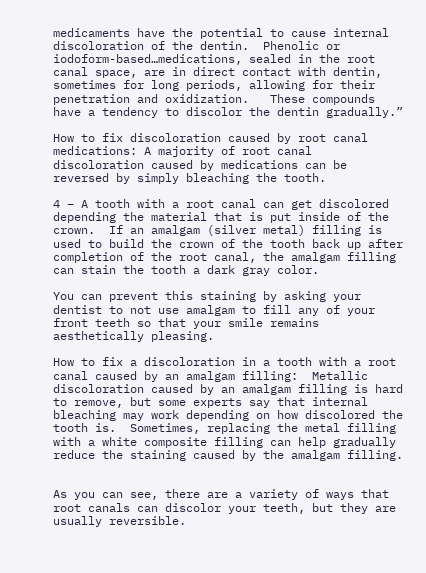medicaments have the potential to cause internal discoloration of the dentin.  Phenolic or iodoform-based…medications, sealed in the root canal space, are in direct contact with dentin, sometimes for long periods, allowing for their penetration and oxidization.   These compounds have a tendency to discolor the dentin gradually.”

How to fix discoloration caused by root canal medications: A majority of root canal discoloration caused by medications can be reversed by simply bleaching the tooth.

4 – A tooth with a root canal can get discolored depending the material that is put inside of the crown.  If an amalgam (silver metal) filling is used to build the crown of the tooth back up after completion of the root canal, the amalgam filling can stain the tooth a dark gray color.

You can prevent this staining by asking your dentist to not use amalgam to fill any of your front teeth so that your smile remains aesthetically pleasing.

How to fix a discoloration in a tooth with a root canal caused by an amalgam filling:  Metallic discoloration caused by an amalgam filling is hard to remove, but some experts say that internal bleaching may work depending on how discolored the tooth is.  Sometimes, replacing the metal filling with a white composite filling can help gradually reduce the staining caused by the amalgam filling.


As you can see, there are a variety of ways that root canals can discolor your teeth, but they are usually reversible.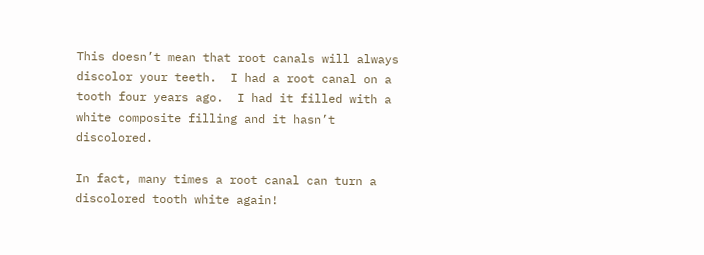This doesn’t mean that root canals will always discolor your teeth.  I had a root canal on a tooth four years ago.  I had it filled with a white composite filling and it hasn’t discolored.

In fact, many times a root canal can turn a discolored tooth white again!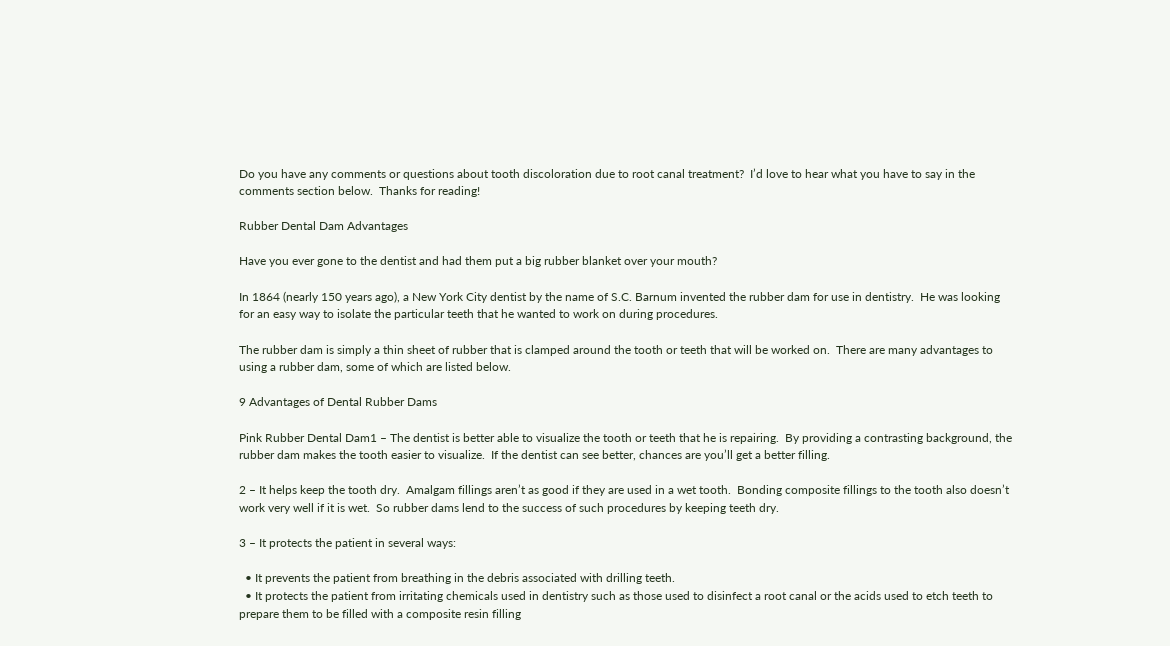Do you have any comments or questions about tooth discoloration due to root canal treatment?  I’d love to hear what you have to say in the comments section below.  Thanks for reading!

Rubber Dental Dam Advantages

Have you ever gone to the dentist and had them put a big rubber blanket over your mouth?

In 1864 (nearly 150 years ago), a New York City dentist by the name of S.C. Barnum invented the rubber dam for use in dentistry.  He was looking for an easy way to isolate the particular teeth that he wanted to work on during procedures.

The rubber dam is simply a thin sheet of rubber that is clamped around the tooth or teeth that will be worked on.  There are many advantages to using a rubber dam, some of which are listed below.

9 Advantages of Dental Rubber Dams

Pink Rubber Dental Dam1 – The dentist is better able to visualize the tooth or teeth that he is repairing.  By providing a contrasting background, the rubber dam makes the tooth easier to visualize.  If the dentist can see better, chances are you’ll get a better filling.

2 – It helps keep the tooth dry.  Amalgam fillings aren’t as good if they are used in a wet tooth.  Bonding composite fillings to the tooth also doesn’t work very well if it is wet.  So rubber dams lend to the success of such procedures by keeping teeth dry.

3 – It protects the patient in several ways:

  • It prevents the patient from breathing in the debris associated with drilling teeth.
  • It protects the patient from irritating chemicals used in dentistry such as those used to disinfect a root canal or the acids used to etch teeth to prepare them to be filled with a composite resin filling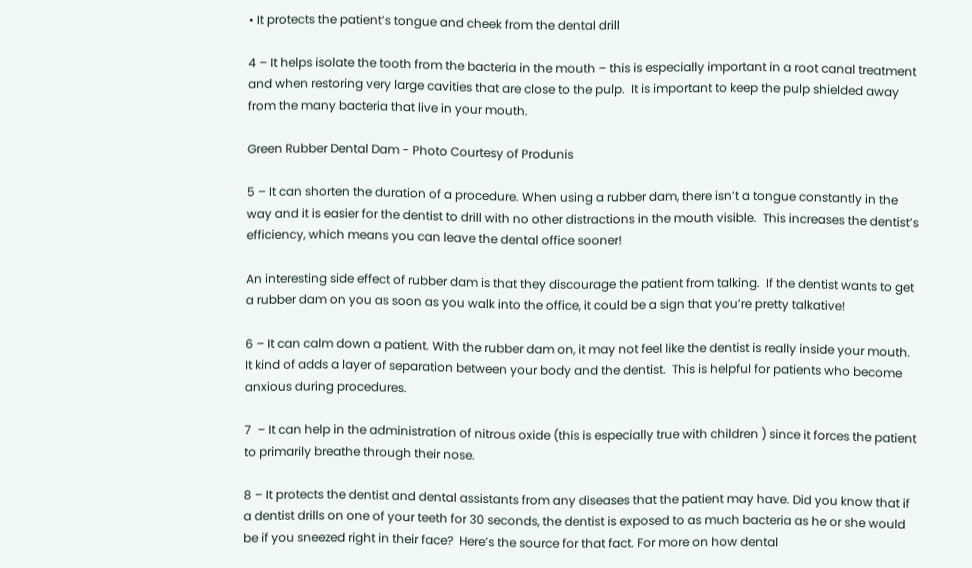• It protects the patient’s tongue and cheek from the dental drill

4 – It helps isolate the tooth from the bacteria in the mouth – this is especially important in a root canal treatment and when restoring very large cavities that are close to the pulp.  It is important to keep the pulp shielded away from the many bacteria that live in your mouth.

Green Rubber Dental Dam - Photo Courtesy of Produnis

5 – It can shorten the duration of a procedure. When using a rubber dam, there isn’t a tongue constantly in the way and it is easier for the dentist to drill with no other distractions in the mouth visible.  This increases the dentist’s efficiency, which means you can leave the dental office sooner!

An interesting side effect of rubber dam is that they discourage the patient from talking.  If the dentist wants to get a rubber dam on you as soon as you walk into the office, it could be a sign that you’re pretty talkative!

6 – It can calm down a patient. With the rubber dam on, it may not feel like the dentist is really inside your mouth.  It kind of adds a layer of separation between your body and the dentist.  This is helpful for patients who become anxious during procedures.

7  – It can help in the administration of nitrous oxide (this is especially true with children ) since it forces the patient to primarily breathe through their nose.

8 – It protects the dentist and dental assistants from any diseases that the patient may have. Did you know that if a dentist drills on one of your teeth for 30 seconds, the dentist is exposed to as much bacteria as he or she would be if you sneezed right in their face?  Here’s the source for that fact. For more on how dental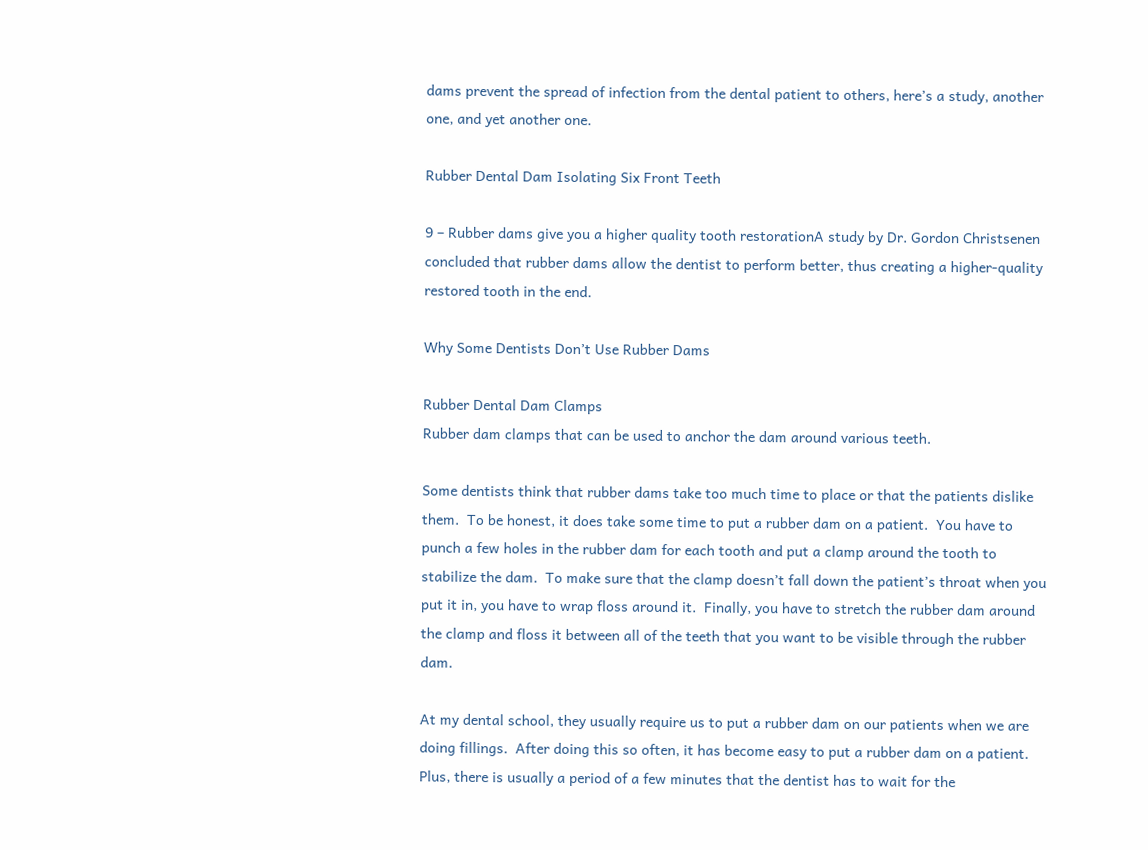dams prevent the spread of infection from the dental patient to others, here’s a study, another one, and yet another one.

Rubber Dental Dam Isolating Six Front Teeth

9 – Rubber dams give you a higher quality tooth restorationA study by Dr. Gordon Christsenen concluded that rubber dams allow the dentist to perform better, thus creating a higher-quality restored tooth in the end.

Why Some Dentists Don’t Use Rubber Dams

Rubber Dental Dam Clamps
Rubber dam clamps that can be used to anchor the dam around various teeth.

Some dentists think that rubber dams take too much time to place or that the patients dislike them.  To be honest, it does take some time to put a rubber dam on a patient.  You have to punch a few holes in the rubber dam for each tooth and put a clamp around the tooth to stabilize the dam.  To make sure that the clamp doesn’t fall down the patient’s throat when you put it in, you have to wrap floss around it.  Finally, you have to stretch the rubber dam around the clamp and floss it between all of the teeth that you want to be visible through the rubber dam.

At my dental school, they usually require us to put a rubber dam on our patients when we are doing fillings.  After doing this so often, it has become easy to put a rubber dam on a patient.  Plus, there is usually a period of a few minutes that the dentist has to wait for the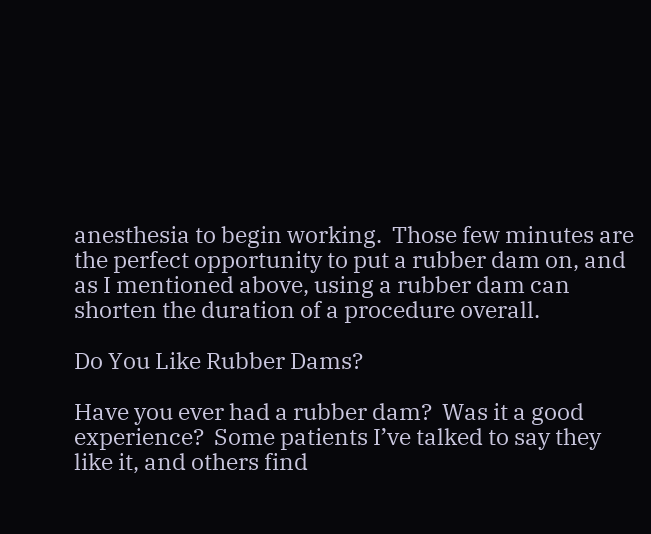anesthesia to begin working.  Those few minutes are the perfect opportunity to put a rubber dam on, and as I mentioned above, using a rubber dam can shorten the duration of a procedure overall.

Do You Like Rubber Dams?

Have you ever had a rubber dam?  Was it a good experience?  Some patients I’ve talked to say they like it, and others find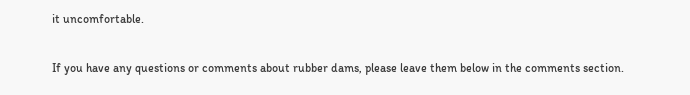it uncomfortable.

If you have any questions or comments about rubber dams, please leave them below in the comments section.